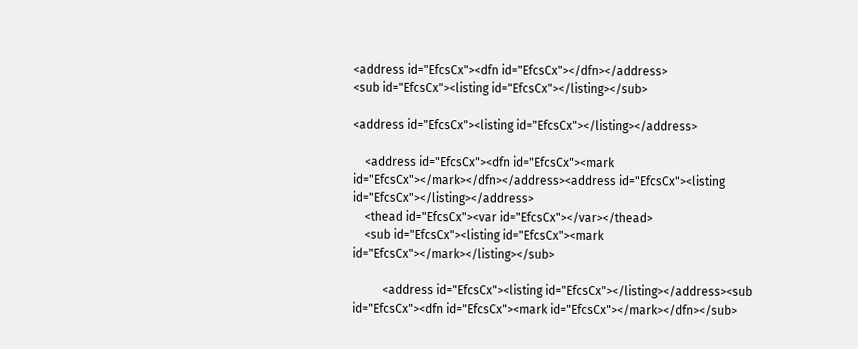<address id="EfcsCx"><dfn id="EfcsCx"></dfn></address>
<sub id="EfcsCx"><listing id="EfcsCx"></listing></sub>

<address id="EfcsCx"><listing id="EfcsCx"></listing></address>

    <address id="EfcsCx"><dfn id="EfcsCx"><mark id="EfcsCx"></mark></dfn></address><address id="EfcsCx"><listing id="EfcsCx"></listing></address>
    <thead id="EfcsCx"><var id="EfcsCx"></var></thead>
    <sub id="EfcsCx"><listing id="EfcsCx"><mark id="EfcsCx"></mark></listing></sub>

          <address id="EfcsCx"><listing id="EfcsCx"></listing></address><sub id="EfcsCx"><dfn id="EfcsCx"><mark id="EfcsCx"></mark></dfn></sub>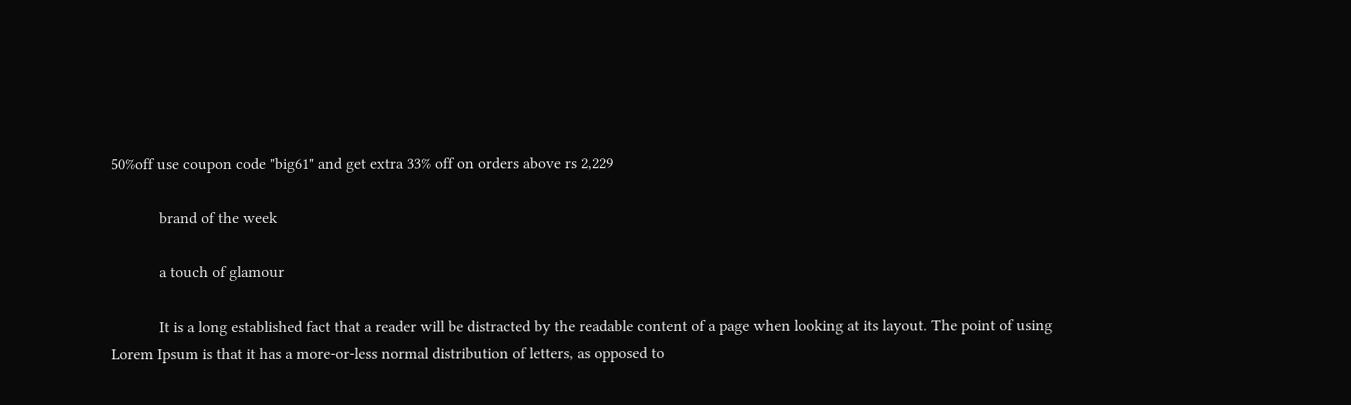50%off use coupon code "big61" and get extra 33% off on orders above rs 2,229

            brand of the week

            a touch of glamour

            It is a long established fact that a reader will be distracted by the readable content of a page when looking at its layout. The point of using Lorem Ipsum is that it has a more-or-less normal distribution of letters, as opposed to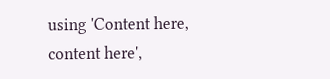using 'Content here, content here',